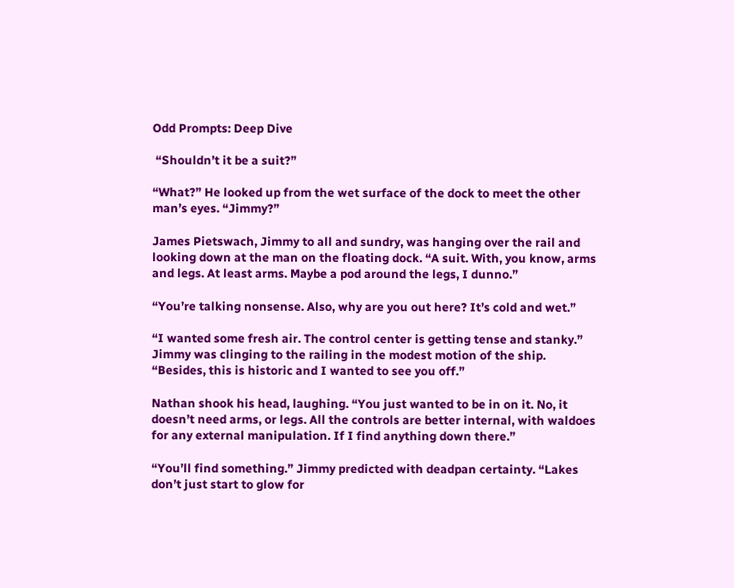Odd Prompts: Deep Dive

 “Shouldn’t it be a suit?”

“What?” He looked up from the wet surface of the dock to meet the other man’s eyes. “Jimmy?”

James Pietswach, Jimmy to all and sundry, was hanging over the rail and looking down at the man on the floating dock. “A suit. With, you know, arms and legs. At least arms. Maybe a pod around the legs, I dunno.”

“You’re talking nonsense. Also, why are you out here? It’s cold and wet.”

“I wanted some fresh air. The control center is getting tense and stanky.” Jimmy was clinging to the railing in the modest motion of the ship. “Besides, this is historic and I wanted to see you off.”

Nathan shook his head, laughing. “You just wanted to be in on it. No, it doesn’t need arms, or legs. All the controls are better internal, with waldoes for any external manipulation. If I find anything down there.”

“You’ll find something.” Jimmy predicted with deadpan certainty. “Lakes don’t just start to glow for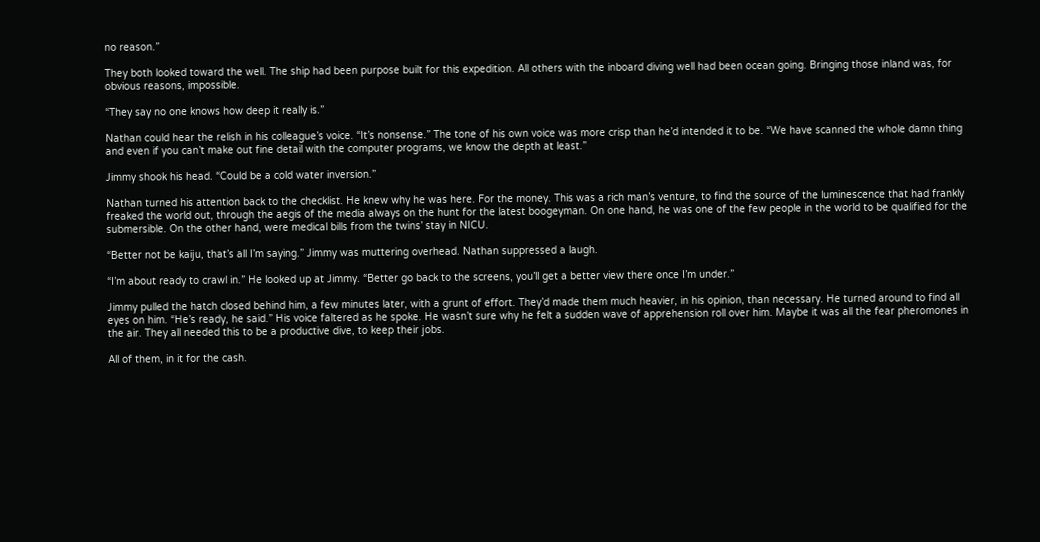no reason.”

They both looked toward the well. The ship had been purpose built for this expedition. All others with the inboard diving well had been ocean going. Bringing those inland was, for obvious reasons, impossible.

“They say no one knows how deep it really is.”

Nathan could hear the relish in his colleague’s voice. “It’s nonsense.” The tone of his own voice was more crisp than he’d intended it to be. “We have scanned the whole damn thing and even if you can’t make out fine detail with the computer programs, we know the depth at least.”

Jimmy shook his head. “Could be a cold water inversion.”

Nathan turned his attention back to the checklist. He knew why he was here. For the money. This was a rich man’s venture, to find the source of the luminescence that had frankly freaked the world out, through the aegis of the media always on the hunt for the latest boogeyman. On one hand, he was one of the few people in the world to be qualified for the submersible. On the other hand, were medical bills from the twins’ stay in NICU.

“Better not be kaiju, that’s all I’m saying.” Jimmy was muttering overhead. Nathan suppressed a laugh.

“I’m about ready to crawl in.” He looked up at Jimmy. “Better go back to the screens, you’ll get a better view there once I’m under.”

Jimmy pulled the hatch closed behind him, a few minutes later, with a grunt of effort. They’d made them much heavier, in his opinion, than necessary. He turned around to find all eyes on him. “He’s ready, he said.” His voice faltered as he spoke. He wasn’t sure why he felt a sudden wave of apprehension roll over him. Maybe it was all the fear pheromones in the air. They all needed this to be a productive dive, to keep their jobs.

All of them, in it for the cash.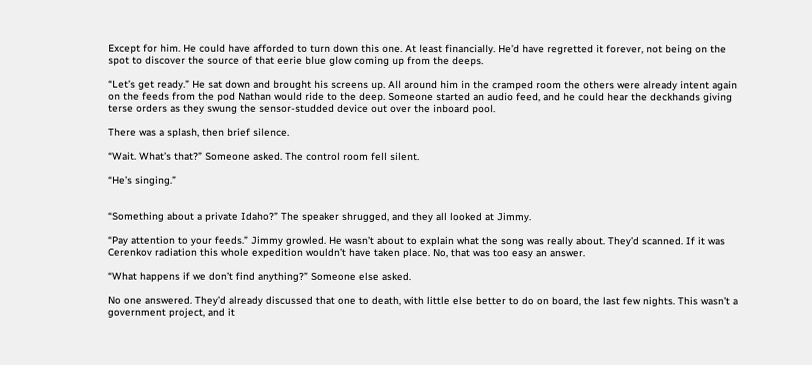Except for him. He could have afforded to turn down this one. At least financially. He’d have regretted it forever, not being on the spot to discover the source of that eerie blue glow coming up from the deeps.

“Let’s get ready.” He sat down and brought his screens up. All around him in the cramped room the others were already intent again on the feeds from the pod Nathan would ride to the deep. Someone started an audio feed, and he could hear the deckhands giving terse orders as they swung the sensor-studded device out over the inboard pool.

There was a splash, then brief silence.

“Wait. What’s that?” Someone asked. The control room fell silent.

“He’s singing.”


“Something about a private Idaho?” The speaker shrugged, and they all looked at Jimmy.

“Pay attention to your feeds.” Jimmy growled. He wasn’t about to explain what the song was really about. They’d scanned. If it was Cerenkov radiation this whole expedition wouldn’t have taken place. No, that was too easy an answer.

“What happens if we don’t find anything?” Someone else asked.

No one answered. They’d already discussed that one to death, with little else better to do on board, the last few nights. This wasn’t a government project, and it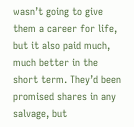wasn’t going to give them a career for life, but it also paid much, much better in the short term. They’d been promised shares in any salvage, but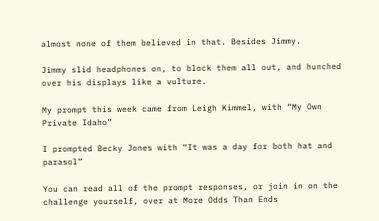almost none of them believed in that. Besides Jimmy.

Jimmy slid headphones on, to block them all out, and hunched over his displays like a vulture.

My prompt this week came from Leigh Kimmel, with “My Own Private Idaho”

I prompted Becky Jones with “It was a day for both hat and parasol”

You can read all of the prompt responses, or join in on the challenge yourself, over at More Odds Than Ends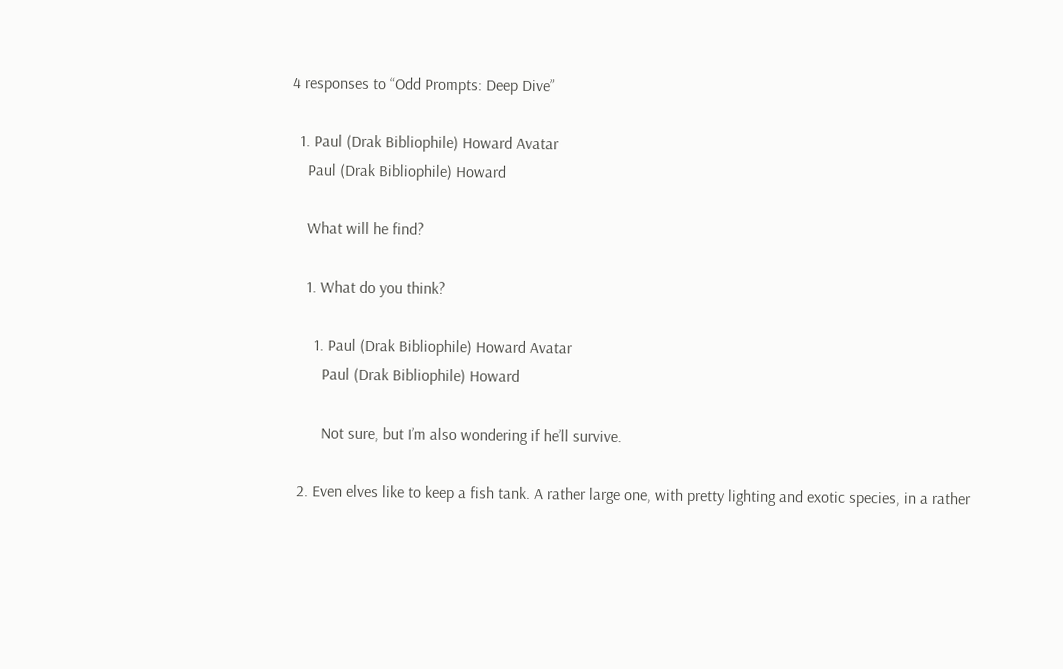4 responses to “Odd Prompts: Deep Dive”

  1. Paul (Drak Bibliophile) Howard Avatar
    Paul (Drak Bibliophile) Howard

    What will he find?

    1. What do you think?

      1. Paul (Drak Bibliophile) Howard Avatar
        Paul (Drak Bibliophile) Howard

        Not sure, but I’m also wondering if he’ll survive.

  2. Even elves like to keep a fish tank. A rather large one, with pretty lighting and exotic species, in a rather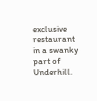exclusive restaurant in a swanky part of Underhill.